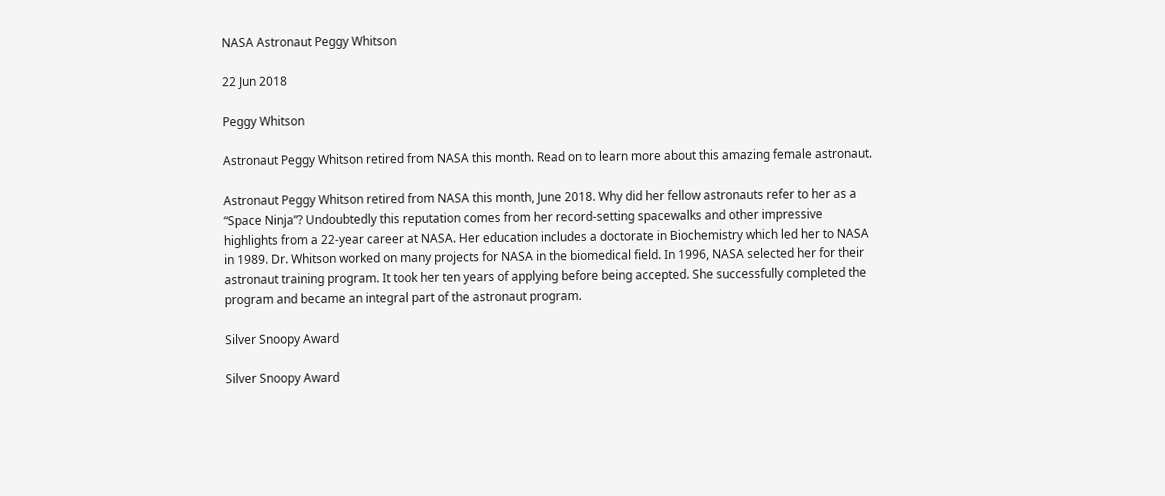NASA Astronaut Peggy Whitson

22 Jun 2018

Peggy Whitson

Astronaut Peggy Whitson retired from NASA this month. Read on to learn more about this amazing female astronaut.

Astronaut Peggy Whitson retired from NASA this month, June 2018. Why did her fellow astronauts refer to her as a “Space Ninja”? Undoubtedly this reputation comes from her record-setting spacewalks and other impressive highlights from a 22-year career at NASA. Her education includes a doctorate in Biochemistry which led her to NASA in 1989. Dr. Whitson worked on many projects for NASA in the biomedical field. In 1996, NASA selected her for their astronaut training program. It took her ten years of applying before being accepted. She successfully completed the program and became an integral part of the astronaut program.

Silver Snoopy Award

Silver Snoopy Award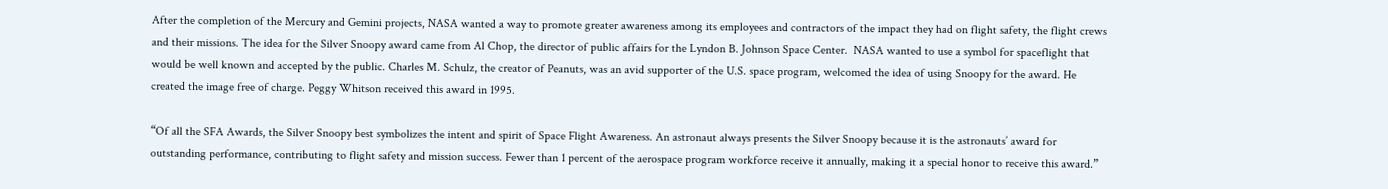After the completion of the Mercury and Gemini projects, NASA wanted a way to promote greater awareness among its employees and contractors of the impact they had on flight safety, the flight crews and their missions. The idea for the Silver Snoopy award came from Al Chop, the director of public affairs for the Lyndon B. Johnson Space Center.  NASA wanted to use a symbol for spaceflight that would be well known and accepted by the public. Charles M. Schulz, the creator of Peanuts, was an avid supporter of the U.S. space program, welcomed the idea of using Snoopy for the award. He created the image free of charge. Peggy Whitson received this award in 1995.

“Of all the SFA Awards, the Silver Snoopy best symbolizes the intent and spirit of Space Flight Awareness. An astronaut always presents the Silver Snoopy because it is the astronauts’ award for outstanding performance, contributing to flight safety and mission success. Fewer than 1 percent of the aerospace program workforce receive it annually, making it a special honor to receive this award.”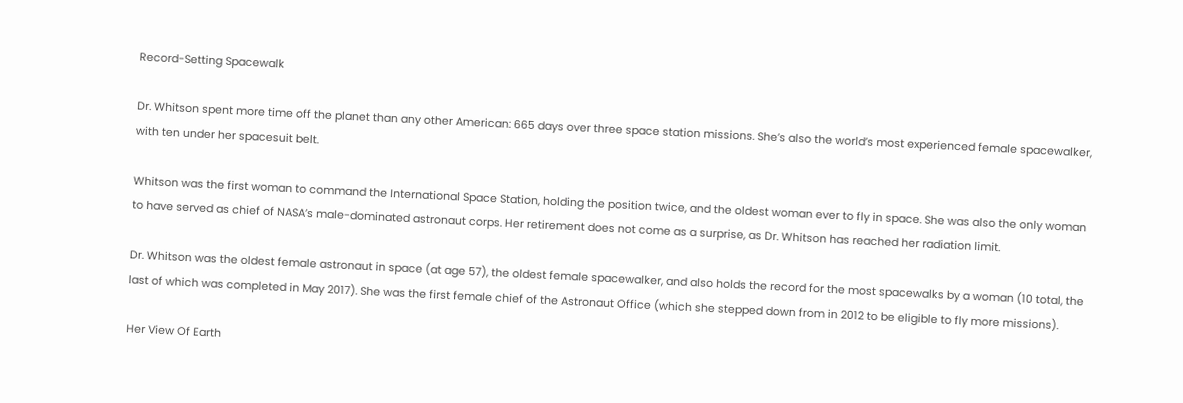Record-Setting Spacewalk

Dr. Whitson spent more time off the planet than any other American: 665 days over three space station missions. She’s also the world’s most experienced female spacewalker, with ten under her spacesuit belt.

Whitson was the first woman to command the International Space Station, holding the position twice, and the oldest woman ever to fly in space. She was also the only woman to have served as chief of NASA’s male-dominated astronaut corps. Her retirement does not come as a surprise, as Dr. Whitson has reached her radiation limit.

Dr. Whitson was the oldest female astronaut in space (at age 57), the oldest female spacewalker, and also holds the record for the most spacewalks by a woman (10 total, the last of which was completed in May 2017). She was the first female chief of the Astronaut Office (which she stepped down from in 2012 to be eligible to fly more missions).

Her View Of Earth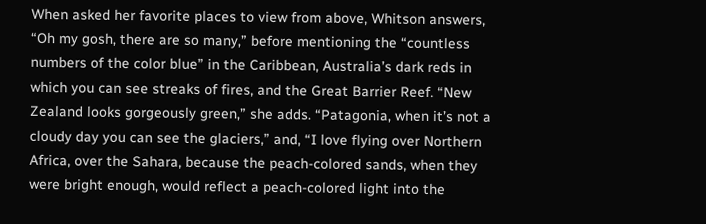When asked her favorite places to view from above, Whitson answers, “Oh my gosh, there are so many,” before mentioning the “countless numbers of the color blue” in the Caribbean, Australia’s dark reds in which you can see streaks of fires, and the Great Barrier Reef. “New Zealand looks gorgeously green,” she adds. “Patagonia, when it’s not a cloudy day you can see the glaciers,” and, “I love flying over Northern Africa, over the Sahara, because the peach-colored sands, when they were bright enough, would reflect a peach-colored light into the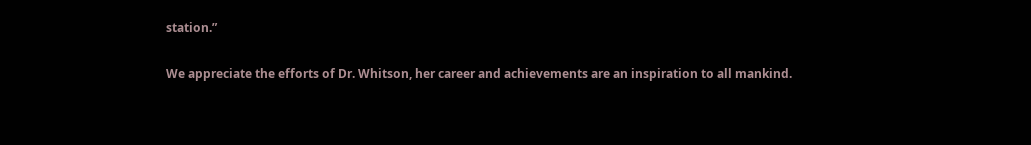station.”

We appreciate the efforts of Dr. Whitson, her career and achievements are an inspiration to all mankind.